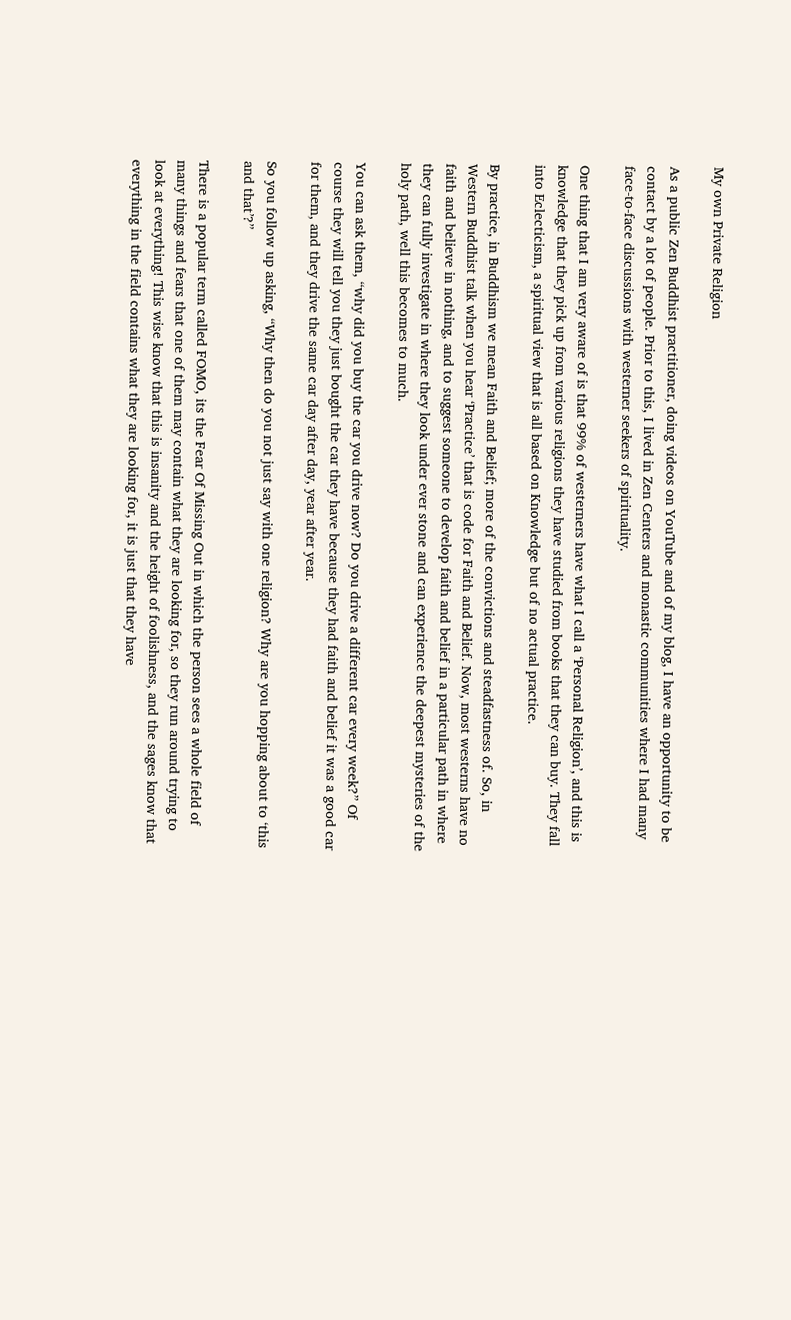My own Private Religion

As a public Zen Buddhist practitioner, doing videos on YouTube and of my blog, I have an opportunity to be contact by a lot of people. Prior to this, I lived in Zen Centers and monastic communities where I had many face-to-face discussions with westerner seekers of spirituality.

One thing that I am very aware of is that 99% of westerners have what I call a ‘Personal Religion’, and this is knowledge that they pick up from various religions they have studied from books that they can buy. They fall into Eclecticism, a spiritual view that is all based on Knowledge but of no actual practice.

By practice, in Buddhism we mean Faith and Belief; more of the convictions and steadfastness of. So, in Western Buddhist talk when you hear ‘Practice’ that is code for Faith and Belief. Now, most westerns have no faith and believe in nothing, and to suggest someone to develop faith and belief in a particular path in where they can fully investigate in where they look under ever stone and can experience the deepest mysteries of the holy path, well this becomes to much.

You can ask them, “why did you buy the car you drive now? Do you drive a different car every week?” Of course they will tell you they just bought the car they have because they had faith and belief it was a good car for them, and they drive the same car day after day, year after year.

So you follow up asking, “Why then do you not just say with one religion? Why are you hopping about to ‘this and that’?”

There is a popular term called FOMO, its the Fear Of Missing Out in which the person sees a whole field of many things and fears that one of them may contain what they are looking for, so they run around trying to look at everything! This wise know that this is insanity and the height of foolishness, and the sages know that everything in the field contains what they are looking for, it is just that they have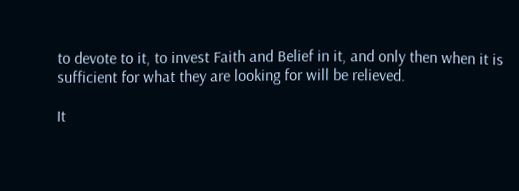to devote to it, to invest Faith and Belief in it, and only then when it is sufficient for what they are looking for will be relieved.

It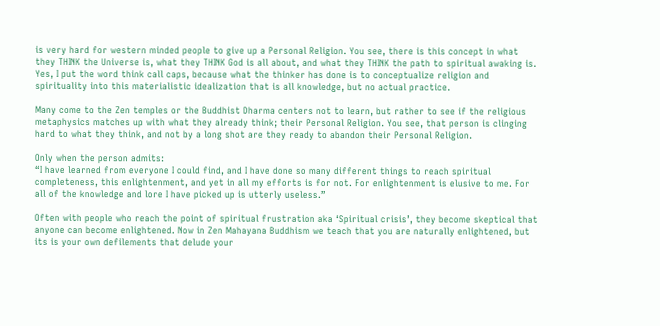is very hard for western minded people to give up a Personal Religion. You see, there is this concept in what they THINK the Universe is, what they THINK God is all about, and what they THINK the path to spiritual awaking is. Yes, I put the word think call caps, because what the thinker has done is to conceptualize religion and spirituality into this materialistic idealization that is all knowledge, but no actual practice.

Many come to the Zen temples or the Buddhist Dharma centers not to learn, but rather to see if the religious metaphysics matches up with what they already think; their Personal Religion. You see, that person is clinging hard to what they think, and not by a long shot are they ready to abandon their Personal Religion.

Only when the person admits:
“I have learned from everyone I could find, and I have done so many different things to reach spiritual completeness, this enlightenment, and yet in all my efforts is for not. For enlightenment is elusive to me. For all of the knowledge and lore I have picked up is utterly useless.”

Often with people who reach the point of spiritual frustration aka ‘Spiritual crisis’, they become skeptical that anyone can become enlightened. Now in Zen Mahayana Buddhism we teach that you are naturally enlightened, but its is your own defilements that delude your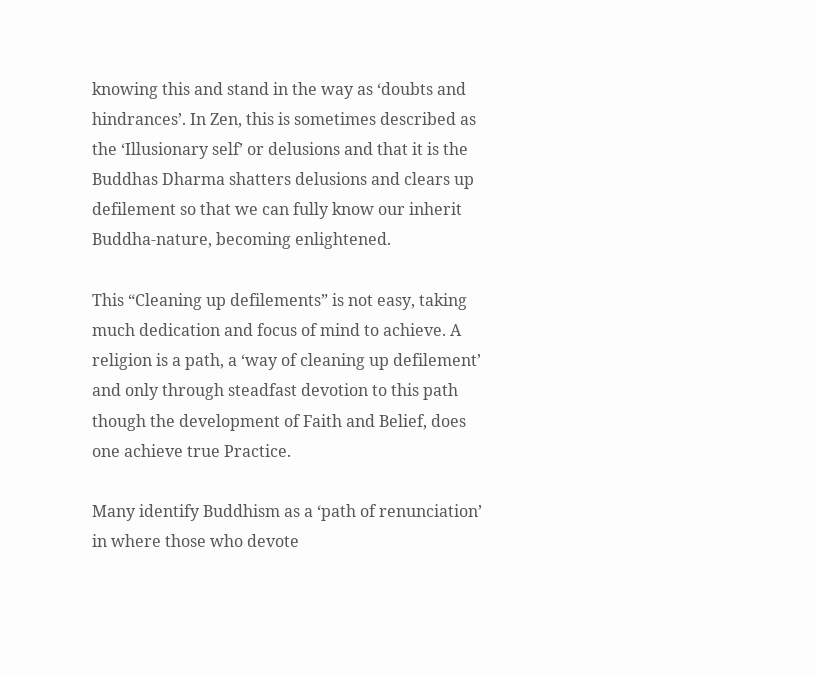knowing this and stand in the way as ‘doubts and hindrances’. In Zen, this is sometimes described as the ‘Illusionary self’ or delusions and that it is the Buddhas Dharma shatters delusions and clears up defilement so that we can fully know our inherit Buddha-nature, becoming enlightened.

This “Cleaning up defilements” is not easy, taking much dedication and focus of mind to achieve. A religion is a path, a ‘way of cleaning up defilement’ and only through steadfast devotion to this path though the development of Faith and Belief, does one achieve true Practice.

Many identify Buddhism as a ‘path of renunciation’ in where those who devote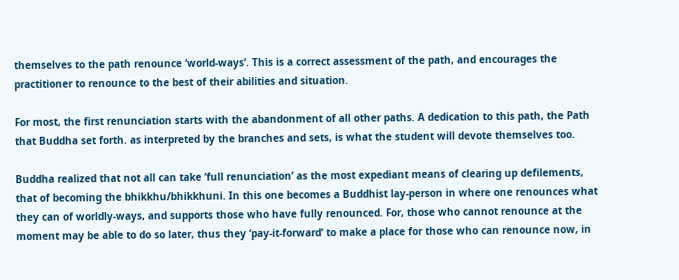themselves to the path renounce ‘world-ways’. This is a correct assessment of the path, and encourages the practitioner to renounce to the best of their abilities and situation.

For most, the first renunciation starts with the abandonment of all other paths. A dedication to this path, the Path that Buddha set forth. as interpreted by the branches and sets, is what the student will devote themselves too.

Buddha realized that not all can take ‘full renunciation’ as the most expediant means of clearing up defilements, that of becoming the bhikkhu/bhikkhuni. In this one becomes a Buddhist lay-person in where one renounces what they can of worldly-ways, and supports those who have fully renounced. For, those who cannot renounce at the moment may be able to do so later, thus they ‘pay-it-forward’ to make a place for those who can renounce now, in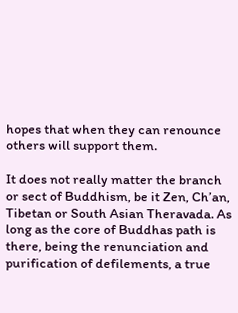hopes that when they can renounce others will support them.

It does not really matter the branch or sect of Buddhism, be it Zen, Ch’an, Tibetan or South Asian Theravada. As long as the core of Buddhas path is there, being the renunciation and purification of defilements, a true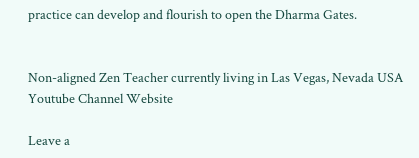practice can develop and flourish to open the Dharma Gates.


Non-aligned Zen Teacher currently living in Las Vegas, Nevada USA Youtube Channel Website

Leave a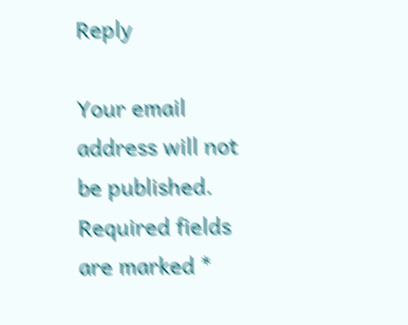Reply

Your email address will not be published. Required fields are marked *